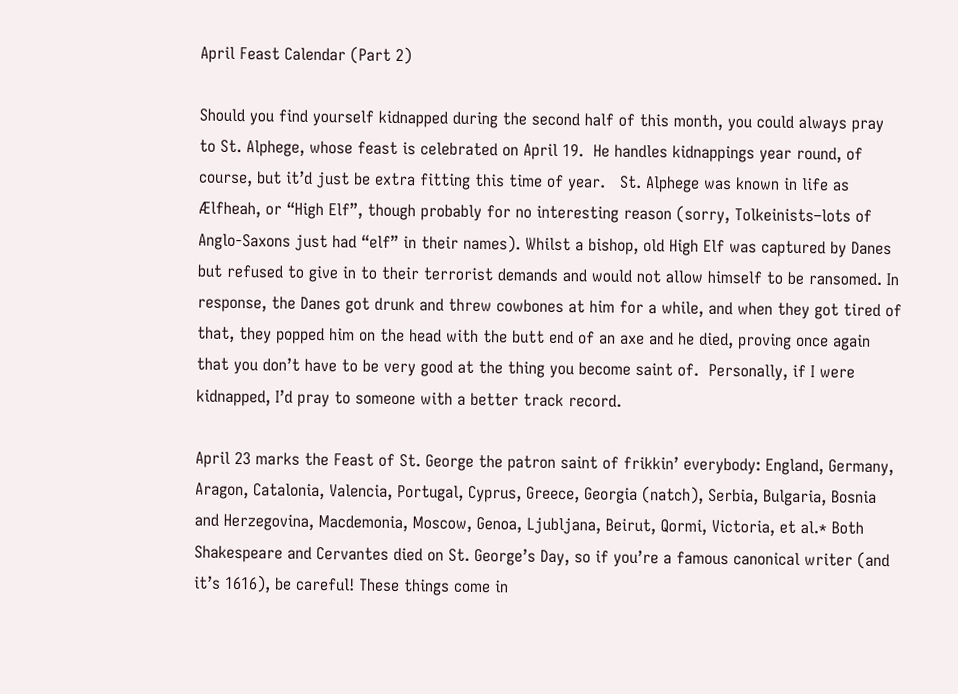April Feast Calendar (Part 2)

Should you find yourself kidnapped during the second half of this month, you could always pray to St. Alphege, whose feast is celebrated on April 19.  He handles kidnappings year round, of course, but it’d just be extra fitting this time of year.   St. Alphege was known in life as Ælfheah, or “High Elf”, though probably for no interesting reason (sorry, Tolkeinists–lots of Anglo-Saxons just had “elf” in their names). Whilst a bishop, old High Elf was captured by Danes but refused to give in to their terrorist demands and would not allow himself to be ransomed. In response, the Danes got drunk and threw cowbones at him for a while, and when they got tired of that, they popped him on the head with the butt end of an axe and he died, proving once again that you don’t have to be very good at the thing you become saint of.  Personally, if I were kidnapped, I’d pray to someone with a better track record.

April 23 marks the Feast of St. George the patron saint of frikkin’ everybody: England, Germany, Aragon, Catalonia, Valencia, Portugal, Cyprus, Greece, Georgia (natch), Serbia, Bulgaria, Bosnia and Herzegovina, Macdemonia, Moscow, Genoa, Ljubljana, Beirut, Qormi, Victoria, et al.* Both Shakespeare and Cervantes died on St. George’s Day, so if you’re a famous canonical writer (and it’s 1616), be careful! These things come in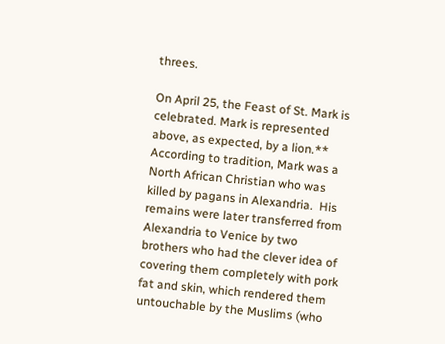threes.

On April 25, the Feast of St. Mark is celebrated. Mark is represented above, as expected, by a lion.**  According to tradition, Mark was a North African Christian who was killed by pagans in Alexandria.  His remains were later transferred from Alexandria to Venice by two brothers who had the clever idea of covering them completely with pork fat and skin, which rendered them untouchable by the Muslims (who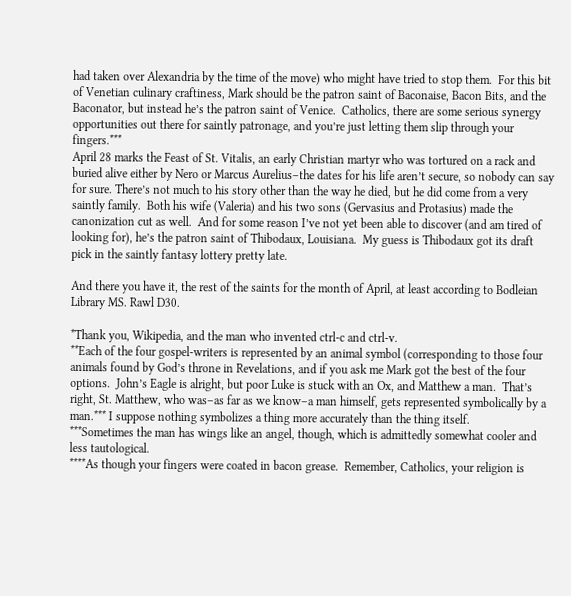had taken over Alexandria by the time of the move) who might have tried to stop them.  For this bit of Venetian culinary craftiness, Mark should be the patron saint of Baconaise, Bacon Bits, and the Baconator, but instead he’s the patron saint of Venice.  Catholics, there are some serious synergy opportunities out there for saintly patronage, and you’re just letting them slip through your fingers.***
April 28 marks the Feast of St. Vitalis, an early Christian martyr who was tortured on a rack and buried alive either by Nero or Marcus Aurelius–the dates for his life aren’t secure, so nobody can say for sure. There’s not much to his story other than the way he died, but he did come from a very saintly family.  Both his wife (Valeria) and his two sons (Gervasius and Protasius) made the canonization cut as well.  And for some reason I’ve not yet been able to discover (and am tired of looking for), he’s the patron saint of Thibodaux, Louisiana.  My guess is Thibodaux got its draft pick in the saintly fantasy lottery pretty late.

And there you have it, the rest of the saints for the month of April, at least according to Bodleian Library MS. Rawl D30.

*Thank you, Wikipedia, and the man who invented ctrl-c and ctrl-v.
**Each of the four gospel-writers is represented by an animal symbol (corresponding to those four animals found by God’s throne in Revelations, and if you ask me Mark got the best of the four options.  John’s Eagle is alright, but poor Luke is stuck with an Ox, and Matthew a man.  That’s right, St. Matthew, who was–as far as we know–a man himself, gets represented symbolically by a man.*** I suppose nothing symbolizes a thing more accurately than the thing itself.
***Sometimes the man has wings like an angel, though, which is admittedly somewhat cooler and less tautological.
****As though your fingers were coated in bacon grease.  Remember, Catholics, your religion is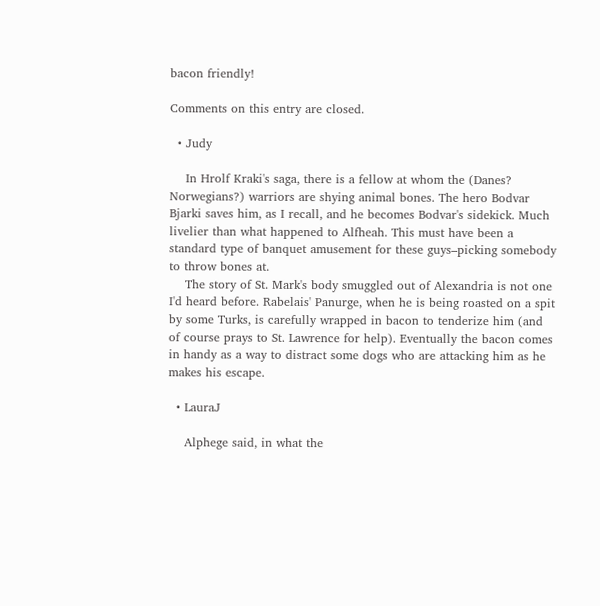bacon friendly!

Comments on this entry are closed.

  • Judy

    In Hrolf Kraki's saga, there is a fellow at whom the (Danes? Norwegians?) warriors are shying animal bones. The hero Bodvar Bjarki saves him, as I recall, and he becomes Bodvar's sidekick. Much livelier than what happened to Alfheah. This must have been a standard type of banquet amusement for these guys–picking somebody to throw bones at.
    The story of St. Mark's body smuggled out of Alexandria is not one I'd heard before. Rabelais' Panurge, when he is being roasted on a spit by some Turks, is carefully wrapped in bacon to tenderize him (and of course prays to St. Lawrence for help). Eventually the bacon comes in handy as a way to distract some dogs who are attacking him as he makes his escape.

  • LauraJ

    Alphege said, in what the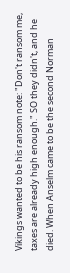Vikings wanted to be his ransom note: "Don't ransom me, taxes are already high enough." SO they didn't, and he died. When Anselm came to be the second Norman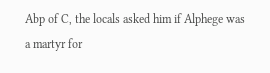Abp of C, the locals asked him if Alphege was a martyr for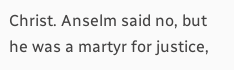Christ. Anselm said no, but he was a martyr for justice,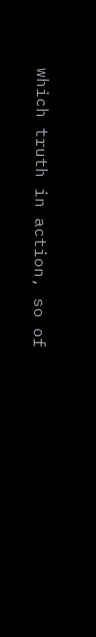which truth in action, so of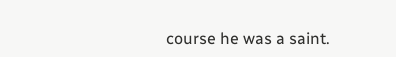course he was a saint.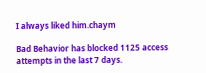I always liked him.chaym

Bad Behavior has blocked 1125 access attempts in the last 7 days.